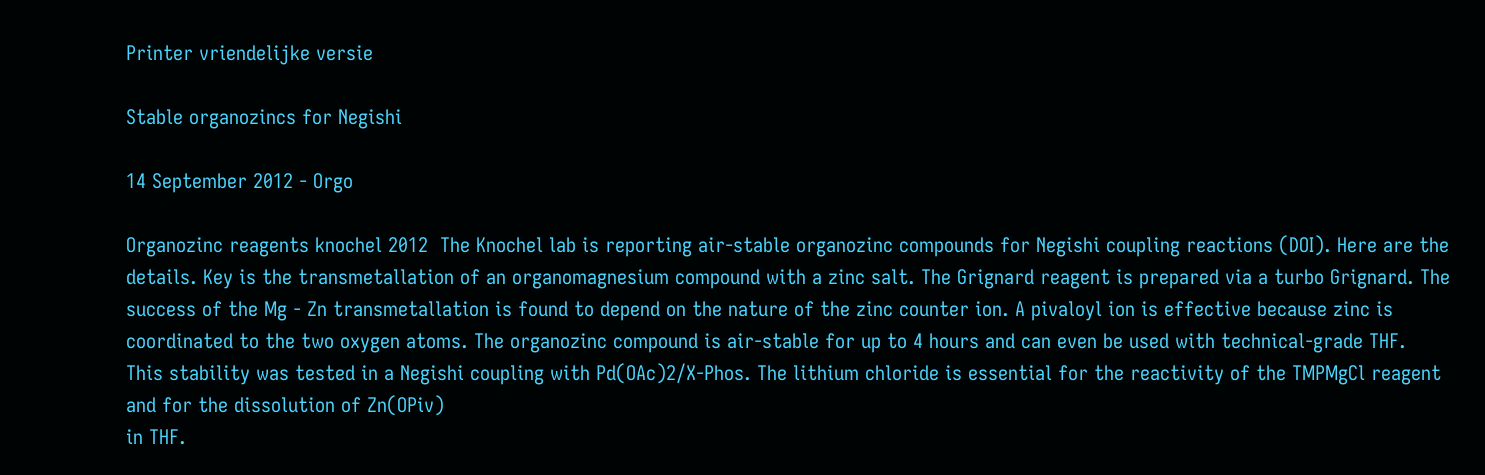Printer vriendelijke versie

Stable organozincs for Negishi

14 September 2012 - Orgo

Organozinc reagents knochel 2012  The Knochel lab is reporting air-stable organozinc compounds for Negishi coupling reactions (DOI). Here are the details. Key is the transmetallation of an organomagnesium compound with a zinc salt. The Grignard reagent is prepared via a turbo Grignard. The success of the Mg - Zn transmetallation is found to depend on the nature of the zinc counter ion. A pivaloyl ion is effective because zinc is coordinated to the two oxygen atoms. The organozinc compound is air-stable for up to 4 hours and can even be used with technical-grade THF.
This stability was tested in a Negishi coupling with Pd(OAc)2/X-Phos. The lithium chloride is essential for the reactivity of the TMPMgCl reagent and for the dissolution of Zn(OPiv)
in THF.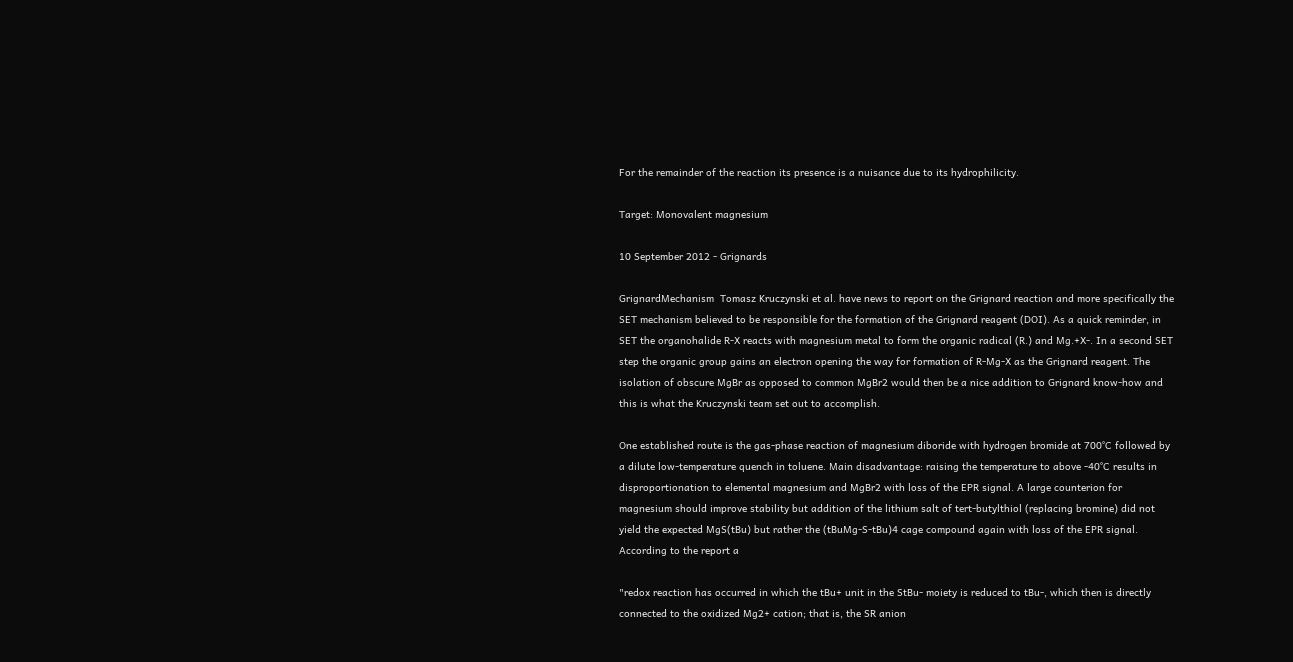For the remainder of the reaction its presence is a nuisance due to its hydrophilicity.

Target: Monovalent magnesium

10 September 2012 - Grignards

GrignardMechanism  Tomasz Kruczynski et al. have news to report on the Grignard reaction and more specifically the SET mechanism believed to be responsible for the formation of the Grignard reagent (DOI). As a quick reminder, in SET the organohalide R-X reacts with magnesium metal to form the organic radical (R.) and Mg.+X-. In a second SET step the organic group gains an electron opening the way for formation of R-Mg-X as the Grignard reagent. The isolation of obscure MgBr as opposed to common MgBr2 would then be a nice addition to Grignard know-how and this is what the Kruczynski team set out to accomplish.

One established route is the gas-phase reaction of magnesium diboride with hydrogen bromide at 700°C followed by a dilute low-temperature quench in toluene. Main disadvantage: raising the temperature to above -40°C results in disproportionation to elemental magnesium and MgBr2 with loss of the EPR signal. A large counterion for magnesium should improve stability but addition of the lithium salt of tert-butylthiol (replacing bromine) did not yield the expected MgS(tBu) but rather the (tBuMg-S-tBu)4 cage compound again with loss of the EPR signal. According to the report a

"redox reaction has occurred in which the tBu+ unit in the StBu- moiety is reduced to tBu-, which then is directly connected to the oxidized Mg2+ cation; that is, the SR anion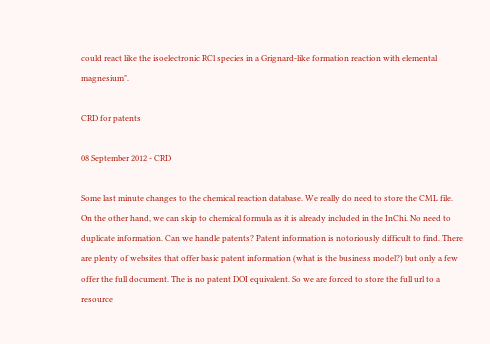could react like the isoelectronic RCl species in a Grignard-like formation reaction with elemental magnesium".

CRD for patents

08 September 2012 - CRD

Some last minute changes to the chemical reaction database. We really do need to store the CML file. On the other hand, we can skip to chemical formula as it is already included in the InChi. No need to duplicate information. Can we handle patents? Patent information is notoriously difficult to find. There are plenty of websites that offer basic patent information (what is the business model?) but only a few offer the full document. The is no patent DOI equivalent. So we are forced to store the full url to a resource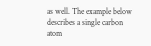as well. The example below describes a single carbon atom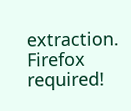extraction. Firefox required!